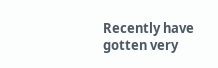Recently have gotten very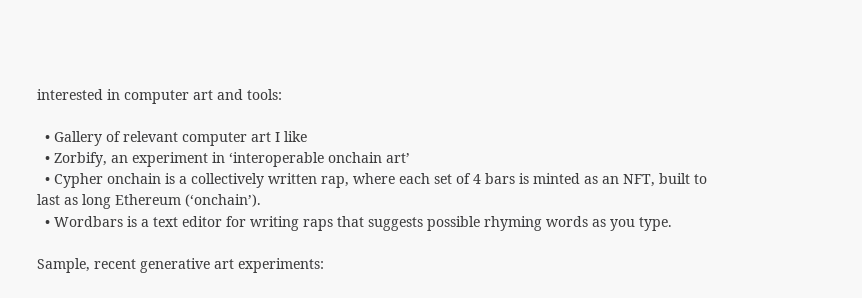interested in computer art and tools:

  • Gallery of relevant computer art I like
  • Zorbify, an experiment in ‘interoperable onchain art’
  • Cypher onchain is a collectively written rap, where each set of 4 bars is minted as an NFT, built to last as long Ethereum (‘onchain’).
  • Wordbars is a text editor for writing raps that suggests possible rhyming words as you type.

Sample, recent generative art experiments: